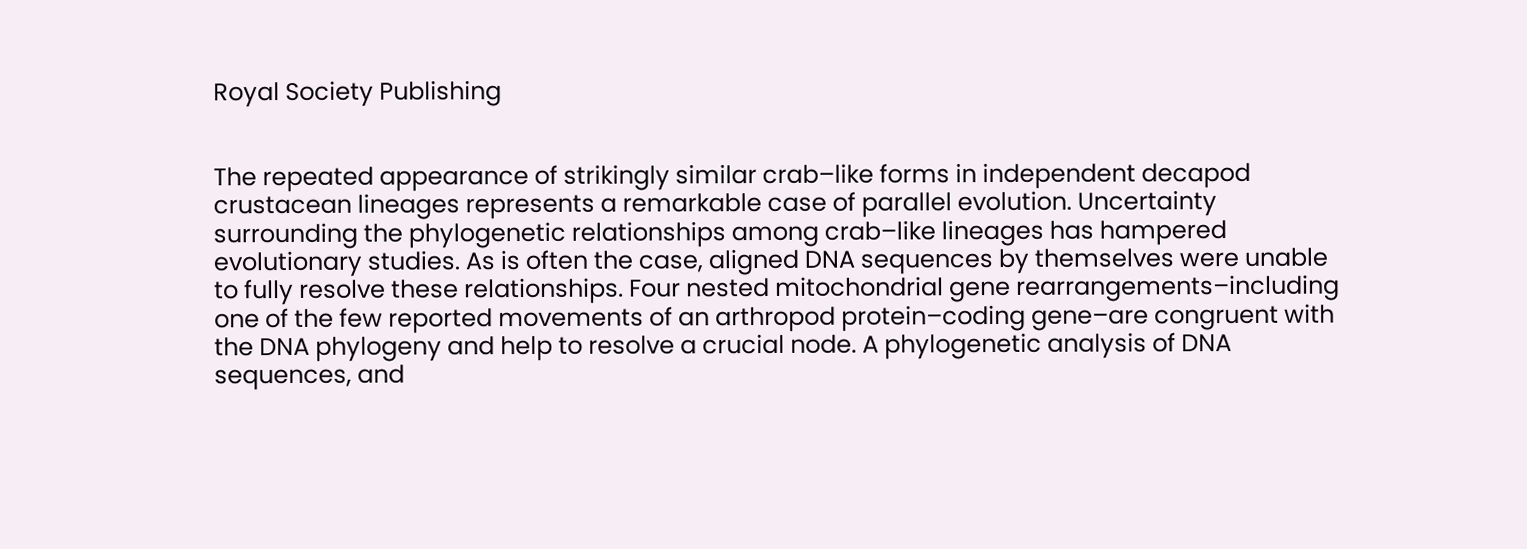Royal Society Publishing


The repeated appearance of strikingly similar crab–like forms in independent decapod crustacean lineages represents a remarkable case of parallel evolution. Uncertainty surrounding the phylogenetic relationships among crab–like lineages has hampered evolutionary studies. As is often the case, aligned DNA sequences by themselves were unable to fully resolve these relationships. Four nested mitochondrial gene rearrangements–including one of the few reported movements of an arthropod protein–coding gene–are congruent with the DNA phylogeny and help to resolve a crucial node. A phylogenetic analysis of DNA sequences, and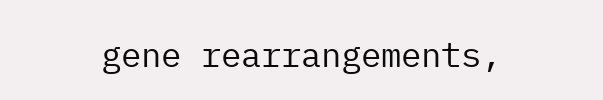gene rearrangements,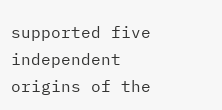supported five independent origins of the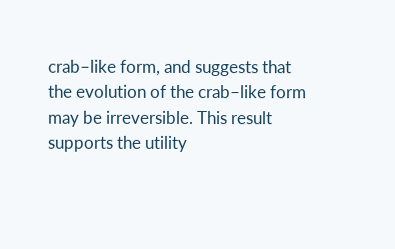crab–like form, and suggests that the evolution of the crab–like form may be irreversible. This result supports the utility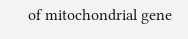of mitochondrial gene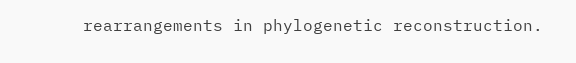rearrangements in phylogenetic reconstruction.